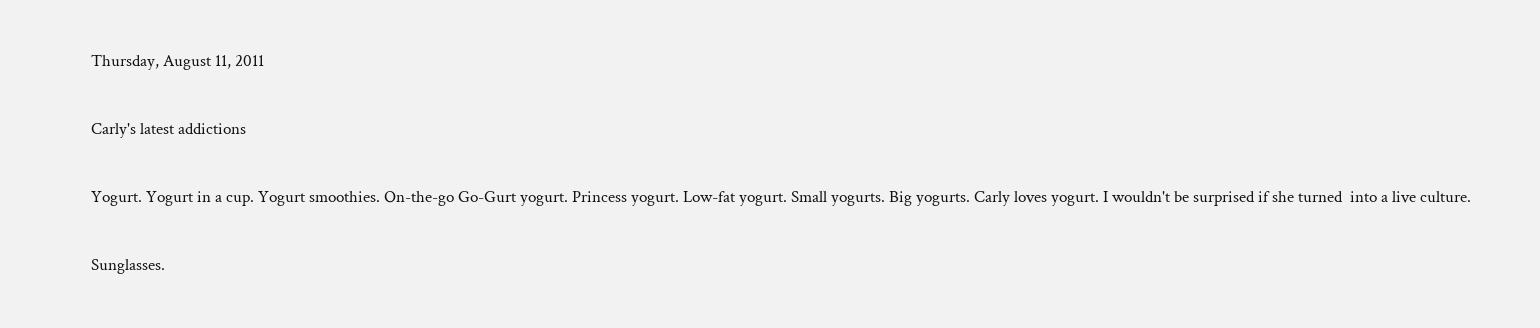Thursday, August 11, 2011

Carly's latest addictions

Yogurt. Yogurt in a cup. Yogurt smoothies. On-the-go Go-Gurt yogurt. Princess yogurt. Low-fat yogurt. Small yogurts. Big yogurts. Carly loves yogurt. I wouldn't be surprised if she turned  into a live culture.

Sunglasses.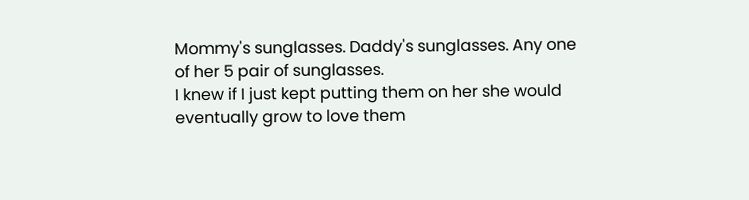Mommy's sunglasses. Daddy's sunglasses. Any one of her 5 pair of sunglasses.
I knew if I just kept putting them on her she would eventually grow to love them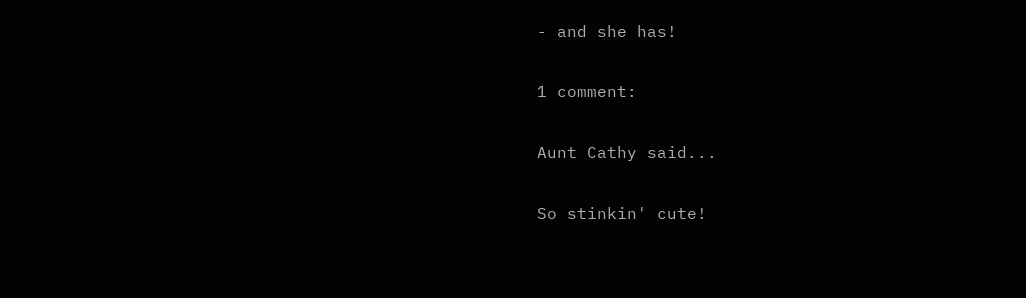- and she has!

1 comment:

Aunt Cathy said...

So stinkin' cute!